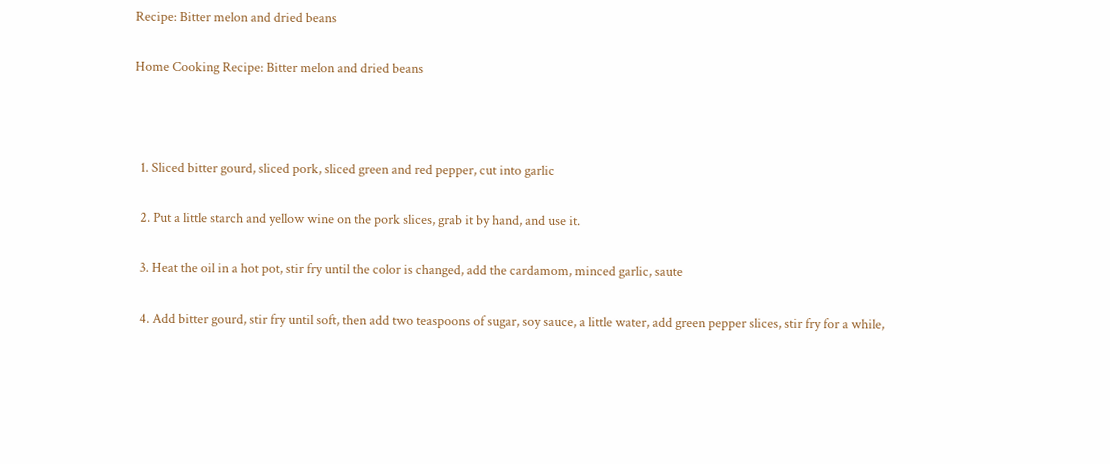Recipe: Bitter melon and dried beans

Home Cooking Recipe: Bitter melon and dried beans



  1. Sliced bitter gourd, sliced pork, sliced green and red pepper, cut into garlic

  2. Put a little starch and yellow wine on the pork slices, grab it by hand, and use it.

  3. Heat the oil in a hot pot, stir fry until the color is changed, add the cardamom, minced garlic, saute

  4. Add bitter gourd, stir fry until soft, then add two teaspoons of sugar, soy sauce, a little water, add green pepper slices, stir fry for a while,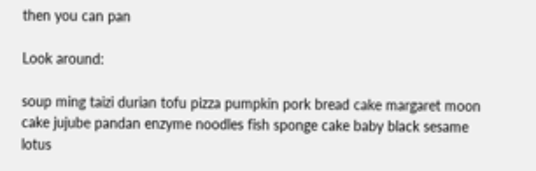then you can pan

Look around:

soup ming taizi durian tofu pizza pumpkin pork bread cake margaret moon cake jujube pandan enzyme noodles fish sponge cake baby black sesame lotus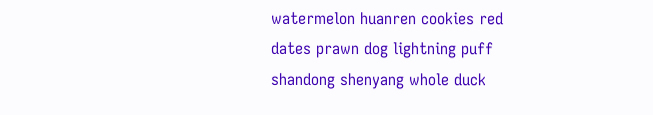watermelon huanren cookies red dates prawn dog lightning puff shandong shenyang whole duck